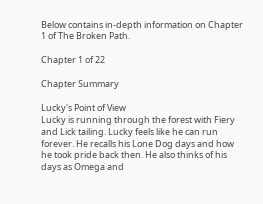Below contains in-depth information on Chapter 1 of The Broken Path.

Chapter 1 of 22

Chapter Summary

Lucky's Point of View
Lucky is running through the forest with Fiery and Lick tailing. Lucky feels like he can run forever. He recalls his Lone Dog days and how he took pride back then. He also thinks of his days as Omega and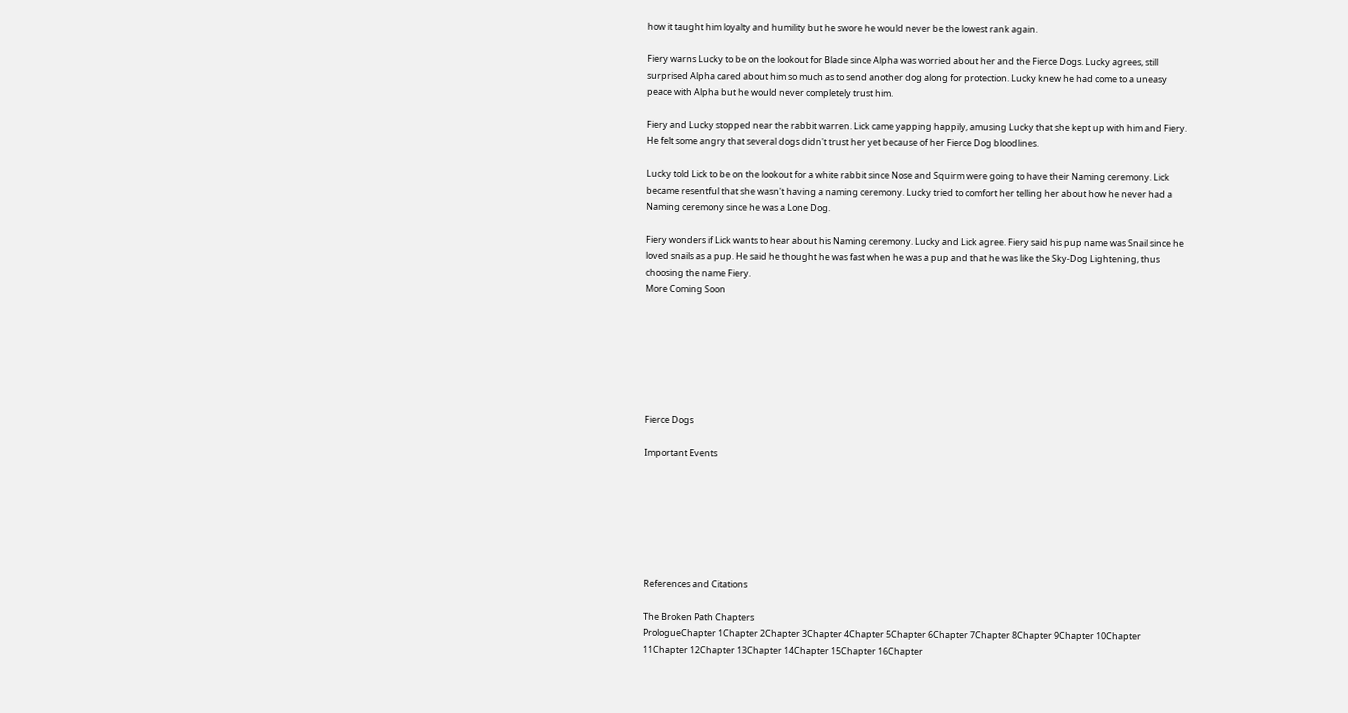how it taught him loyalty and humility but he swore he would never be the lowest rank again.

Fiery warns Lucky to be on the lookout for Blade since Alpha was worried about her and the Fierce Dogs. Lucky agrees, still surprised Alpha cared about him so much as to send another dog along for protection. Lucky knew he had come to a uneasy peace with Alpha but he would never completely trust him.

Fiery and Lucky stopped near the rabbit warren. Lick came yapping happily, amusing Lucky that she kept up with him and Fiery. He felt some angry that several dogs didn't trust her yet because of her Fierce Dog bloodlines.

Lucky told Lick to be on the lookout for a white rabbit since Nose and Squirm were going to have their Naming ceremony. Lick became resentful that she wasn't having a naming ceremony. Lucky tried to comfort her telling her about how he never had a Naming ceremony since he was a Lone Dog.

Fiery wonders if Lick wants to hear about his Naming ceremony. Lucky and Lick agree. Fiery said his pup name was Snail since he loved snails as a pup. He said he thought he was fast when he was a pup and that he was like the Sky-Dog Lightening, thus choosing the name Fiery.
More Coming Soon







Fierce Dogs

Important Events







References and Citations

The Broken Path Chapters
PrologueChapter 1Chapter 2Chapter 3Chapter 4Chapter 5Chapter 6Chapter 7Chapter 8Chapter 9Chapter 10Chapter 11Chapter 12Chapter 13Chapter 14Chapter 15Chapter 16Chapter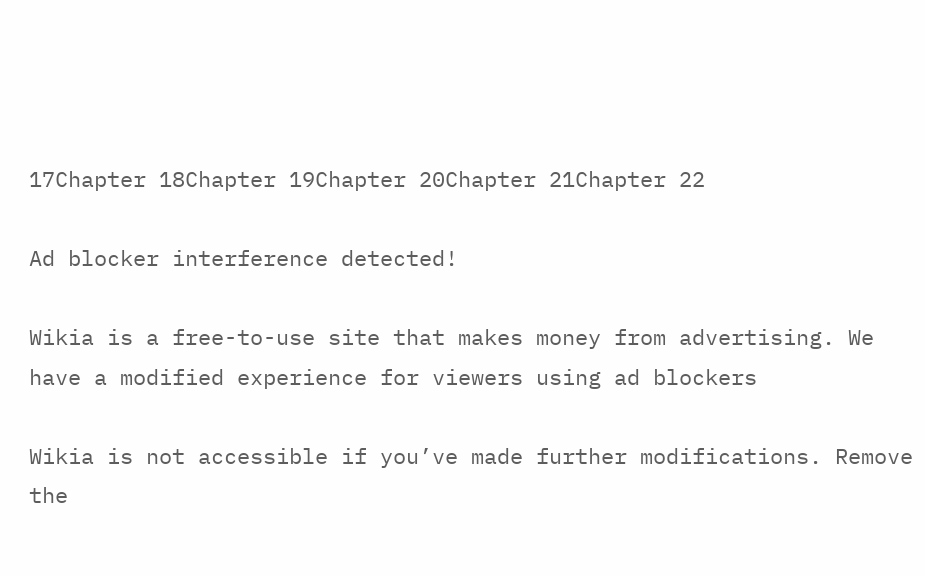17Chapter 18Chapter 19Chapter 20Chapter 21Chapter 22

Ad blocker interference detected!

Wikia is a free-to-use site that makes money from advertising. We have a modified experience for viewers using ad blockers

Wikia is not accessible if you’ve made further modifications. Remove the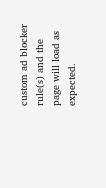custom ad blocker rule(s) and the page will load as expected.